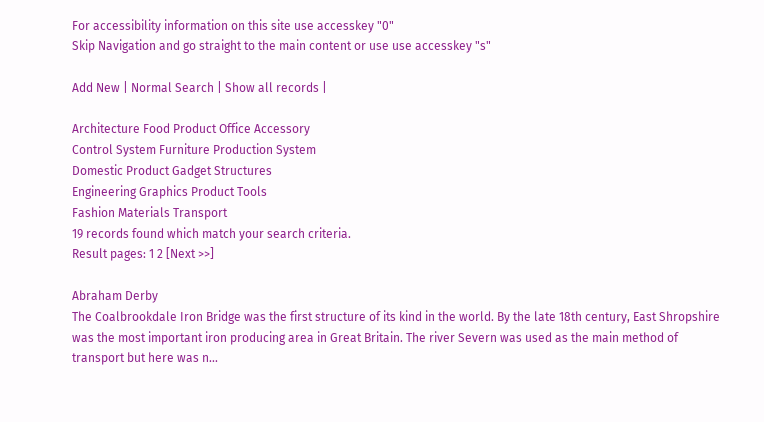For accessibility information on this site use accesskey "0"
Skip Navigation and go straight to the main content or use use accesskey "s"

Add New | Normal Search | Show all records |

Architecture Food Product Office Accessory
Control System Furniture Production System
Domestic Product Gadget Structures
Engineering Graphics Product Tools
Fashion Materials Transport
19 records found which match your search criteria.
Result pages: 1 2 [Next >>]

Abraham Derby
The Coalbrookdale Iron Bridge was the first structure of its kind in the world. By the late 18th century, East Shropshire was the most important iron producing area in Great Britain. The river Severn was used as the main method of transport but here was n...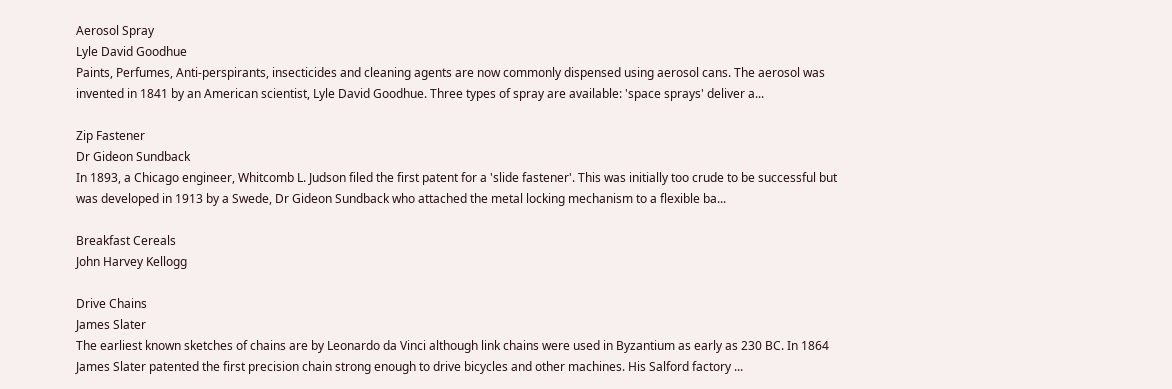Aerosol Spray
Lyle David Goodhue
Paints, Perfumes, Anti-perspirants, insecticides and cleaning agents are now commonly dispensed using aerosol cans. The aerosol was invented in 1841 by an American scientist, Lyle David Goodhue. Three types of spray are available: 'space sprays' deliver a...

Zip Fastener
Dr Gideon Sundback
In 1893, a Chicago engineer, Whitcomb L. Judson filed the first patent for a 'slide fastener'. This was initially too crude to be successful but was developed in 1913 by a Swede, Dr Gideon Sundback who attached the metal locking mechanism to a flexible ba...

Breakfast Cereals
John Harvey Kellogg

Drive Chains
James Slater
The earliest known sketches of chains are by Leonardo da Vinci although link chains were used in Byzantium as early as 230 BC. In 1864 James Slater patented the first precision chain strong enough to drive bicycles and other machines. His Salford factory ...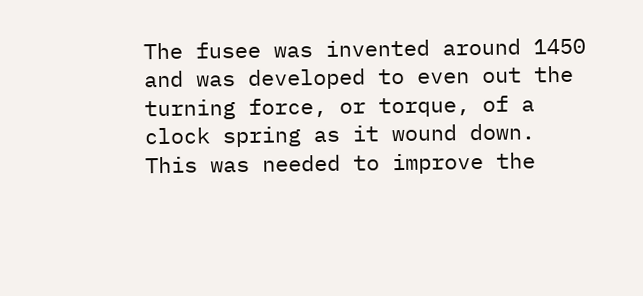The fusee was invented around 1450 and was developed to even out the turning force, or torque, of a clock spring as it wound down. This was needed to improve the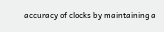accuracy of clocks by maintaining a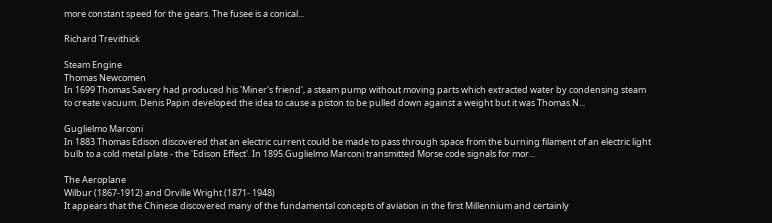more constant speed for the gears. The fusee is a conical...

Richard Trevithick

Steam Engine
Thomas Newcomen
In 1699 Thomas Savery had produced his 'Miner's friend', a steam pump without moving parts which extracted water by condensing steam to create vacuum. Denis Papin developed the idea to cause a piston to be pulled down against a weight but it was Thomas N...

Guglielmo Marconi
In 1883 Thomas Edison discovered that an electric current could be made to pass through space from the burning filament of an electric light bulb to a cold metal plate - the 'Edison Effect'. In 1895 Guglielmo Marconi transmitted Morse code signals for mor...

The Aeroplane
Wilbur (1867-1912) and Orville Wright (1871- 1948)
It appears that the Chinese discovered many of the fundamental concepts of aviation in the first Millennium and certainly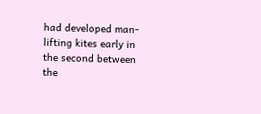had developed man-lifting kites early in the second between the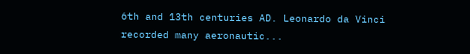6th and 13th centuries AD. Leonardo da Vinci recorded many aeronautic...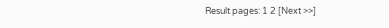Result pages: 1 2 [Next >>]